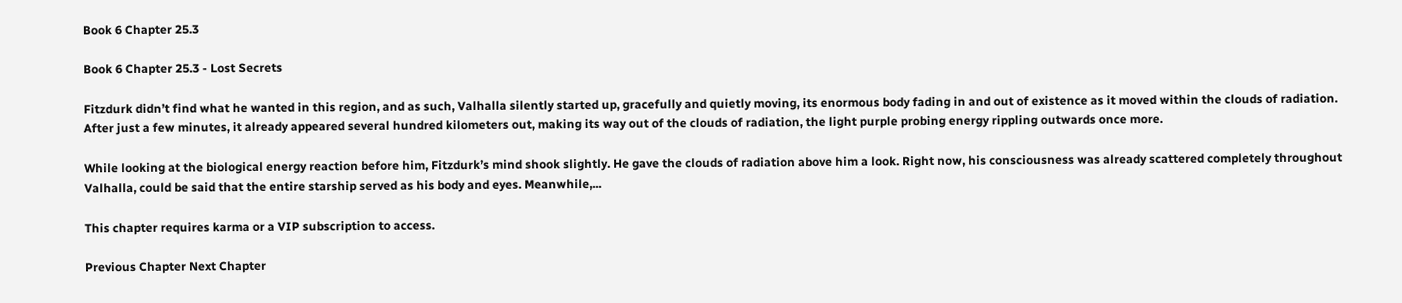Book 6 Chapter 25.3

Book 6 Chapter 25.3 - Lost Secrets

Fitzdurk didn’t find what he wanted in this region, and as such, Valhalla silently started up, gracefully and quietly moving, its enormous body fading in and out of existence as it moved within the clouds of radiation. After just a few minutes, it already appeared several hundred kilometers out, making its way out of the clouds of radiation, the light purple probing energy rippling outwards once more.

While looking at the biological energy reaction before him, Fitzdurk’s mind shook slightly. He gave the clouds of radiation above him a look. Right now, his consciousness was already scattered completely throughout Valhalla, could be said that the entire starship served as his body and eyes. Meanwhile,...

This chapter requires karma or a VIP subscription to access.

Previous Chapter Next Chapter